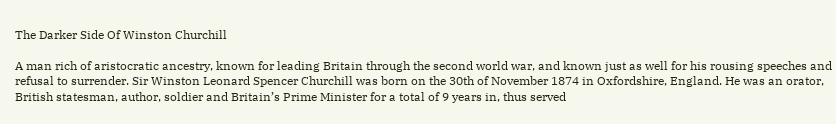The Darker Side Of Winston Churchill

A man rich of aristocratic ancestry, known for leading Britain through the second world war, and known just as well for his rousing speeches and refusal to surrender. Sir Winston Leonard Spencer Churchill was born on the 30th of November 1874 in Oxfordshire, England. He was an orator, British statesman, author, soldier and Britain’s Prime Minister for a total of 9 years in, thus served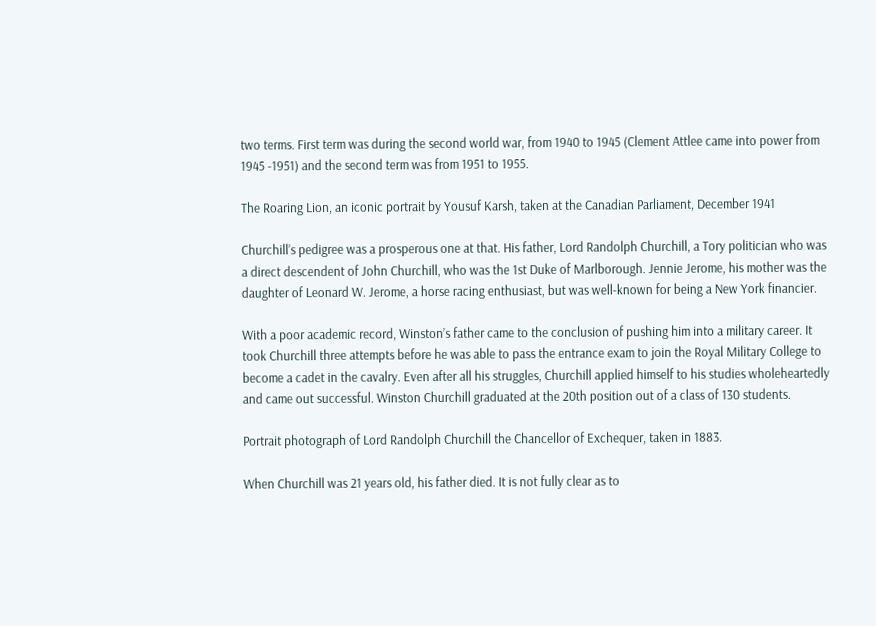two terms. First term was during the second world war, from 1940 to 1945 (Clement Attlee came into power from 1945 -1951) and the second term was from 1951 to 1955.

The Roaring Lion, an iconic portrait by Yousuf Karsh, taken at the Canadian Parliament, December 1941

Churchill’s pedigree was a prosperous one at that. His father, Lord Randolph Churchill, a Tory politician who was a direct descendent of John Churchill, who was the 1st Duke of Marlborough. Jennie Jerome, his mother was the daughter of Leonard W. Jerome, a horse racing enthusiast, but was well-known for being a New York financier.

With a poor academic record, Winston’s father came to the conclusion of pushing him into a military career. It took Churchill three attempts before he was able to pass the entrance exam to join the Royal Military College to become a cadet in the cavalry. Even after all his struggles, Churchill applied himself to his studies wholeheartedly and came out successful. Winston Churchill graduated at the 20th position out of a class of 130 students.

Portrait photograph of Lord Randolph Churchill the Chancellor of Exchequer, taken in 1883.

When Churchill was 21 years old, his father died. It is not fully clear as to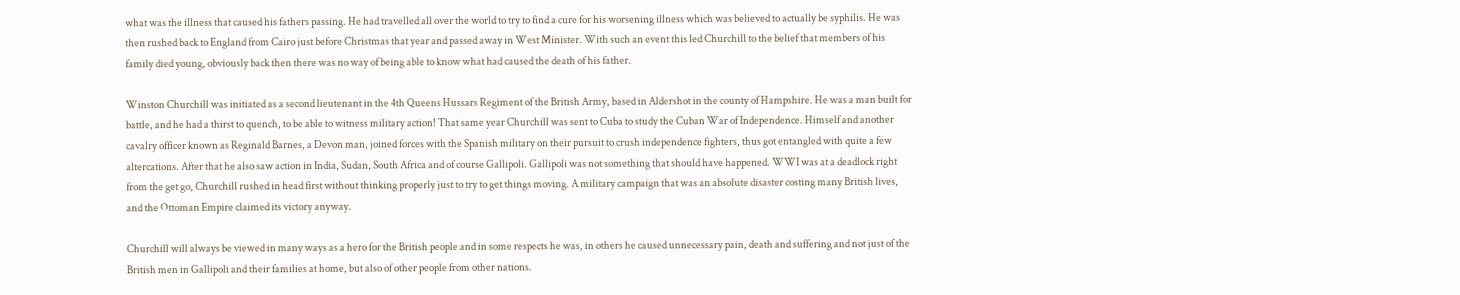what was the illness that caused his fathers passing. He had travelled all over the world to try to find a cure for his worsening illness which was believed to actually be syphilis. He was then rushed back to England from Cairo just before Christmas that year and passed away in West Minister. With such an event this led Churchill to the belief that members of his family died young, obviously back then there was no way of being able to know what had caused the death of his father.

Winston Churchill was initiated as a second lieutenant in the 4th Queens Hussars Regiment of the British Army, based in Aldershot in the county of Hampshire. He was a man built for battle, and he had a thirst to quench, to be able to witness military action! That same year Churchill was sent to Cuba to study the Cuban War of Independence. Himself and another cavalry officer known as Reginald Barnes, a Devon man, joined forces with the Spanish military on their pursuit to crush independence fighters, thus got entangled with quite a few altercations. After that he also saw action in India, Sudan, South Africa and of course Gallipoli. Gallipoli was not something that should have happened. WWI was at a deadlock right from the get go, Churchill rushed in head first without thinking properly just to try to get things moving. A military campaign that was an absolute disaster costing many British lives, and the Ottoman Empire claimed its victory anyway.

Churchill will always be viewed in many ways as a hero for the British people and in some respects he was, in others he caused unnecessary pain, death and suffering and not just of the British men in Gallipoli and their families at home, but also of other people from other nations.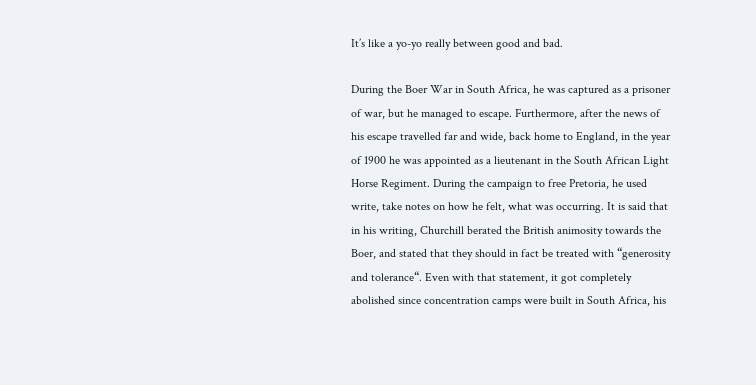It’s like a yo-yo really between good and bad.

During the Boer War in South Africa, he was captured as a prisoner of war, but he managed to escape. Furthermore, after the news of his escape travelled far and wide, back home to England, in the year of 1900 he was appointed as a lieutenant in the South African Light Horse Regiment. During the campaign to free Pretoria, he used write, take notes on how he felt, what was occurring. It is said that in his writing, Churchill berated the British animosity towards the Boer, and stated that they should in fact be treated with “generosity and tolerance“. Even with that statement, it got completely abolished since concentration camps were built in South Africa, his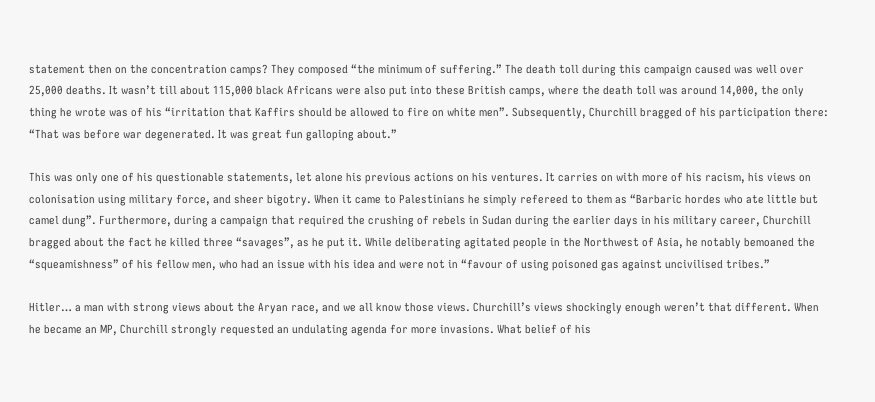statement then on the concentration camps? They composed “the minimum of suffering.” The death toll during this campaign caused was well over 25,000 deaths. It wasn’t till about 115,000 black Africans were also put into these British camps, where the death toll was around 14,000, the only thing he wrote was of his “irritation that Kaffirs should be allowed to fire on white men”. Subsequently, Churchill bragged of his participation there: “That was before war degenerated. It was great fun galloping about.”

This was only one of his questionable statements, let alone his previous actions on his ventures. It carries on with more of his racism, his views on colonisation using military force, and sheer bigotry. When it came to Palestinians he simply refereed to them as “Barbaric hordes who ate little but camel dung”. Furthermore, during a campaign that required the crushing of rebels in Sudan during the earlier days in his military career, Churchill bragged about the fact he killed three “savages”, as he put it. While deliberating agitated people in the Northwest of Asia, he notably bemoaned the “squeamishness” of his fellow men, who had an issue with his idea and were not in “favour of using poisoned gas against uncivilised tribes.”

Hitler… a man with strong views about the Aryan race, and we all know those views. Churchill’s views shockingly enough weren’t that different. When he became an MP, Churchill strongly requested an undulating agenda for more invasions. What belief of his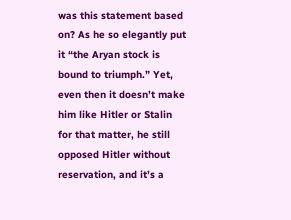was this statement based on? As he so elegantly put it “the Aryan stock is bound to triumph.” Yet, even then it doesn’t make him like Hitler or Stalin for that matter, he still opposed Hitler without reservation, and it’s a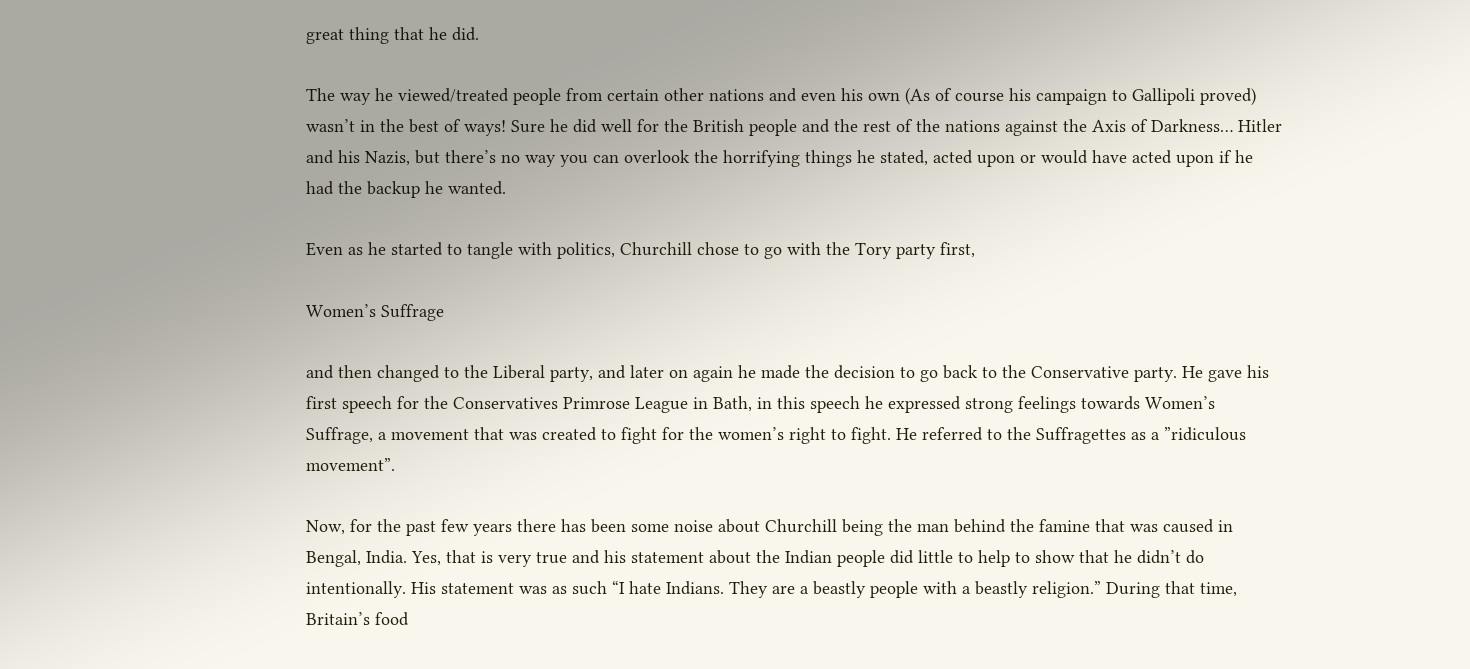great thing that he did.

The way he viewed/treated people from certain other nations and even his own (As of course his campaign to Gallipoli proved) wasn’t in the best of ways! Sure he did well for the British people and the rest of the nations against the Axis of Darkness… Hitler and his Nazis, but there’s no way you can overlook the horrifying things he stated, acted upon or would have acted upon if he had the backup he wanted.

Even as he started to tangle with politics, Churchill chose to go with the Tory party first,

Women’s Suffrage

and then changed to the Liberal party, and later on again he made the decision to go back to the Conservative party. He gave his first speech for the Conservatives Primrose League in Bath, in this speech he expressed strong feelings towards Women’s Suffrage, a movement that was created to fight for the women’s right to fight. He referred to the Suffragettes as a ”ridiculous movement”.

Now, for the past few years there has been some noise about Churchill being the man behind the famine that was caused in Bengal, India. Yes, that is very true and his statement about the Indian people did little to help to show that he didn’t do intentionally. His statement was as such “I hate Indians. They are a beastly people with a beastly religion.” During that time, Britain’s food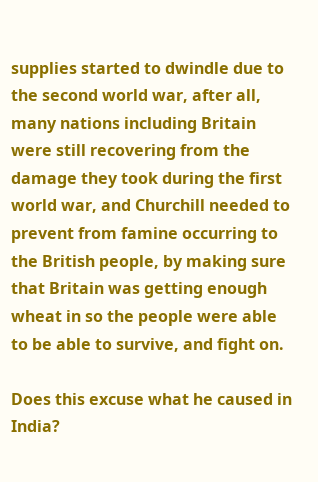supplies started to dwindle due to the second world war, after all, many nations including Britain were still recovering from the damage they took during the first world war, and Churchill needed to prevent from famine occurring to the British people, by making sure that Britain was getting enough wheat in so the people were able to be able to survive, and fight on.

Does this excuse what he caused in India?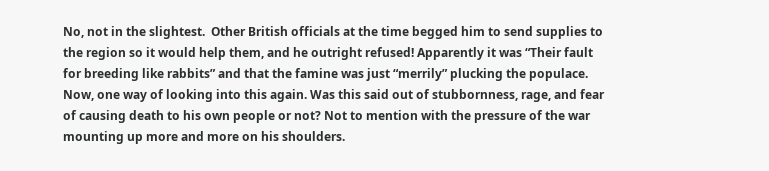No, not in the slightest.  Other British officials at the time begged him to send supplies to the region so it would help them, and he outright refused! Apparently it was “Their fault for breeding like rabbits” and that the famine was just “merrily” plucking the populace. Now, one way of looking into this again. Was this said out of stubbornness, rage, and fear of causing death to his own people or not? Not to mention with the pressure of the war mounting up more and more on his shoulders.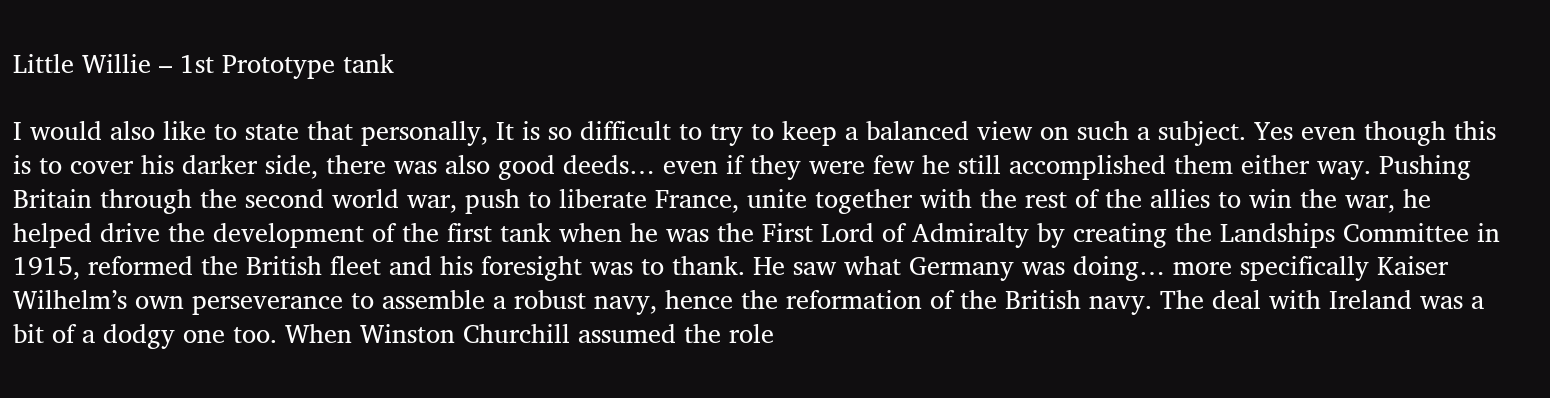Little Willie – 1st Prototype tank

I would also like to state that personally, It is so difficult to try to keep a balanced view on such a subject. Yes even though this is to cover his darker side, there was also good deeds… even if they were few he still accomplished them either way. Pushing Britain through the second world war, push to liberate France, unite together with the rest of the allies to win the war, he helped drive the development of the first tank when he was the First Lord of Admiralty by creating the Landships Committee in 1915, reformed the British fleet and his foresight was to thank. He saw what Germany was doing… more specifically Kaiser Wilhelm’s own perseverance to assemble a robust navy, hence the reformation of the British navy. The deal with Ireland was a bit of a dodgy one too. When Winston Churchill assumed the role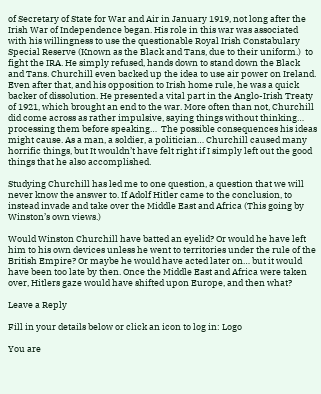of Secretary of State for War and Air in January 1919, not long after the Irish War of Independence began. His role in this war was associated with his willingness to use the questionable Royal Irish Constabulary Special Reserve (Known as the Black and Tans, due to their uniform.)  to fight the IRA. He simply refused, hands down to stand down the Black and Tans. Churchill even backed up the idea to use air power on Ireland. Even after that, and his opposition to Irish home rule, he was a quick backer of dissolution. He presented a vital part in the Anglo-Irish Treaty of 1921, which brought an end to the war. More often than not, Churchill did come across as rather impulsive, saying things without thinking… processing them before speaking…  The possible consequences his ideas might cause. As a man, a soldier, a politician… Churchill caused many horrific things, but It wouldn’t have felt right if I simply left out the good things that he also accomplished.

Studying Churchill has led me to one question, a question that we will never know the answer to. If Adolf Hitler came to the conclusion, to instead invade and take over the Middle East and Africa (This going by Winston’s own views.)

Would Winston Churchill have batted an eyelid? Or would he have left him to his own devices unless he went to territories under the rule of the British Empire? Or maybe he would have acted later on… but it would have been too late by then. Once the Middle East and Africa were taken over, Hitlers gaze would have shifted upon Europe, and then what?

Leave a Reply

Fill in your details below or click an icon to log in: Logo

You are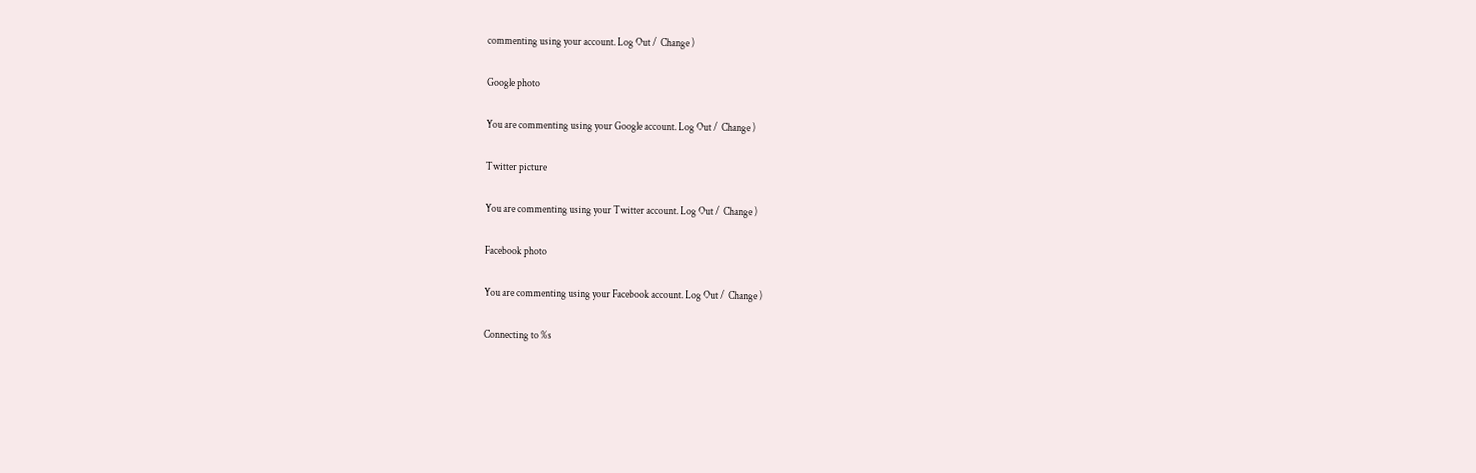commenting using your account. Log Out /  Change )

Google photo

You are commenting using your Google account. Log Out /  Change )

Twitter picture

You are commenting using your Twitter account. Log Out /  Change )

Facebook photo

You are commenting using your Facebook account. Log Out /  Change )

Connecting to %s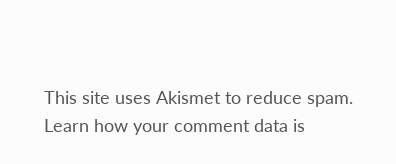This site uses Akismet to reduce spam. Learn how your comment data is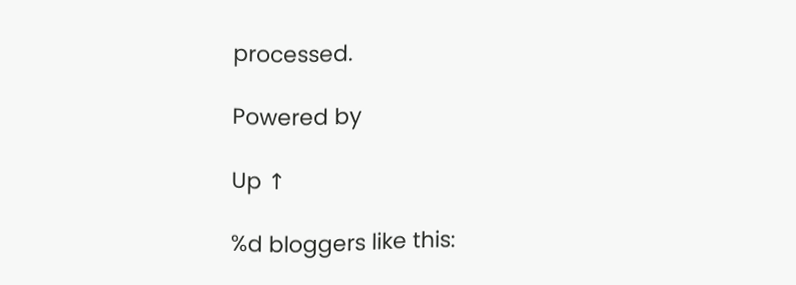processed.

Powered by

Up ↑

%d bloggers like this: